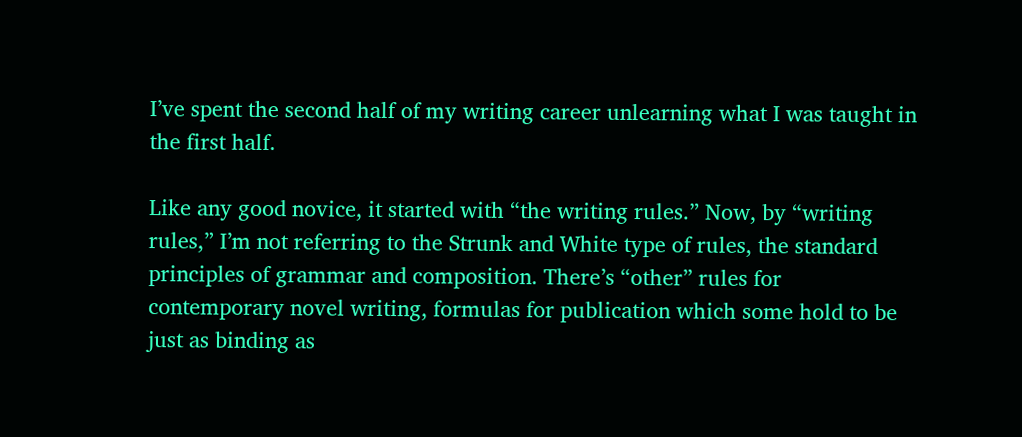I’ve spent the second half of my writing career unlearning what I was taught in the first half.

Like any good novice, it started with “the writing rules.” Now, by “writing rules,” I’m not referring to the Strunk and White type of rules, the standard principles of grammar and composition. There’s “other” rules for contemporary novel writing, formulas for publication which some hold to be just as binding as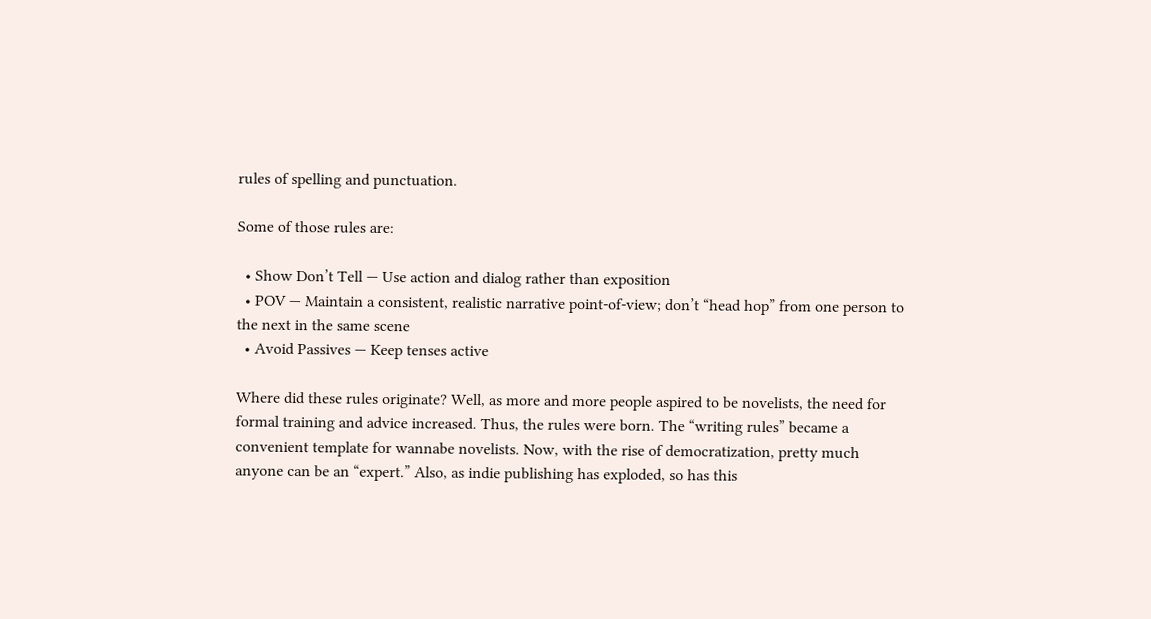rules of spelling and punctuation.

Some of those rules are:

  • Show Don’t Tell — Use action and dialog rather than exposition
  • POV — Maintain a consistent, realistic narrative point-of-view; don’t “head hop” from one person to the next in the same scene
  • Avoid Passives — Keep tenses active

Where did these rules originate? Well, as more and more people aspired to be novelists, the need for formal training and advice increased. Thus, the rules were born. The “writing rules” became a convenient template for wannabe novelists. Now, with the rise of democratization, pretty much anyone can be an “expert.” Also, as indie publishing has exploded, so has this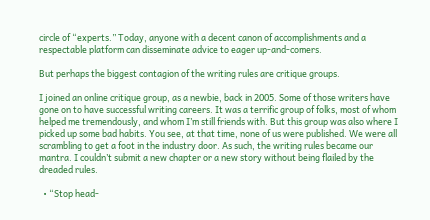circle of “experts.” Today, anyone with a decent canon of accomplishments and a respectable platform can disseminate advice to eager up-and-comers.

But perhaps the biggest contagion of the writing rules are critique groups.

I joined an online critique group, as a newbie, back in 2005. Some of those writers have gone on to have successful writing careers. It was a terrific group of folks, most of whom helped me tremendously, and whom I’m still friends with. But this group was also where I picked up some bad habits. You see, at that time, none of us were published. We were all scrambling to get a foot in the industry door. As such, the writing rules became our mantra. I couldn’t submit a new chapter or a new story without being flailed by the dreaded rules.

  • “Stop head-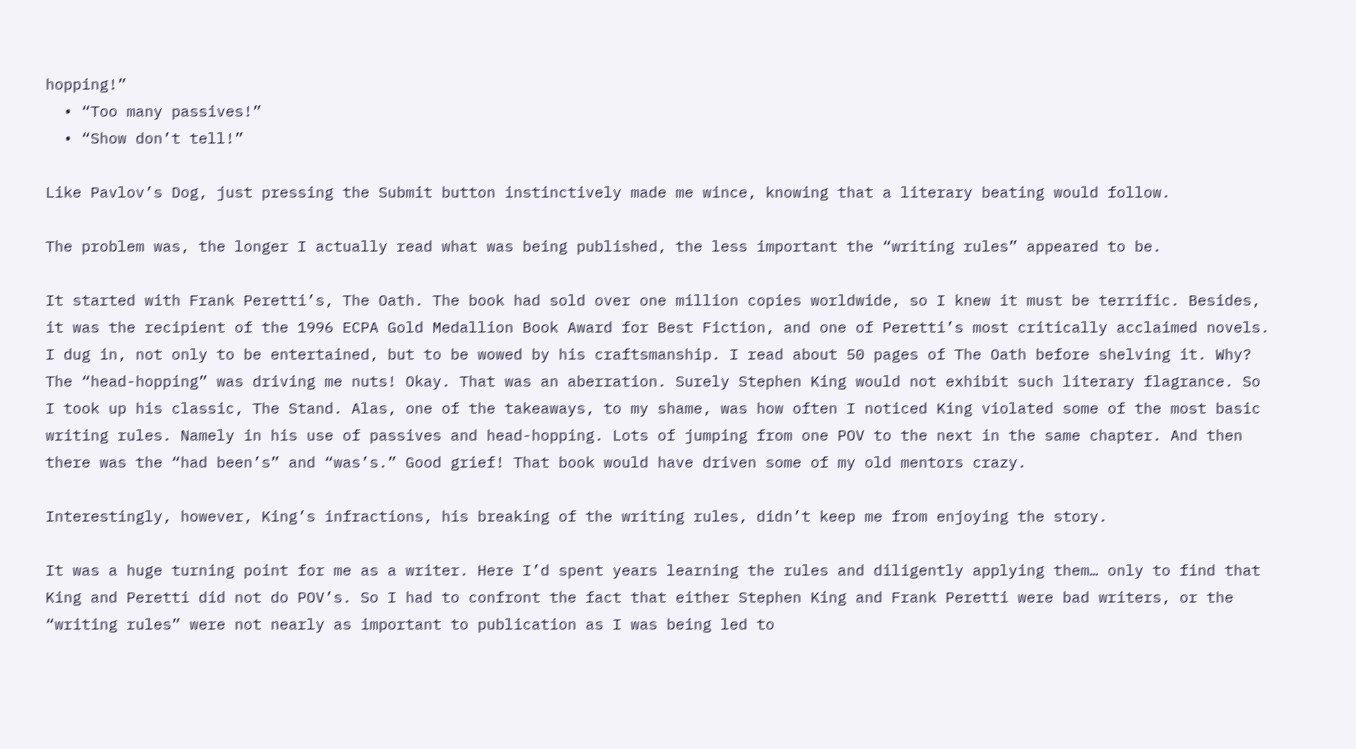hopping!”
  • “Too many passives!”
  • “Show don’t tell!”

Like Pavlov’s Dog, just pressing the Submit button instinctively made me wince, knowing that a literary beating would follow.

The problem was, the longer I actually read what was being published, the less important the “writing rules” appeared to be.

It started with Frank Peretti’s, The Oath. The book had sold over one million copies worldwide, so I knew it must be terrific. Besides, it was the recipient of the 1996 ECPA Gold Medallion Book Award for Best Fiction, and one of Peretti’s most critically acclaimed novels. I dug in, not only to be entertained, but to be wowed by his craftsmanship. I read about 50 pages of The Oath before shelving it. Why? The “head-hopping” was driving me nuts! Okay. That was an aberration. Surely Stephen King would not exhibit such literary flagrance. So I took up his classic, The Stand. Alas, one of the takeaways, to my shame, was how often I noticed King violated some of the most basic writing rules. Namely in his use of passives and head-hopping. Lots of jumping from one POV to the next in the same chapter. And then there was the “had been’s” and “was’s.” Good grief! That book would have driven some of my old mentors crazy.

Interestingly, however, King’s infractions, his breaking of the writing rules, didn’t keep me from enjoying the story.

It was a huge turning point for me as a writer. Here I’d spent years learning the rules and diligently applying them… only to find that King and Peretti did not do POV’s. So I had to confront the fact that either Stephen King and Frank Peretti were bad writers, or the “writing rules” were not nearly as important to publication as I was being led to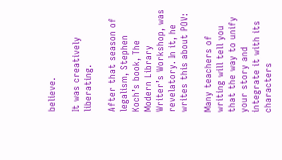believe.

It was creatively liberating.

After that season of legalism, Stephen Koch’s book, The Modern Library Writer’s Workshop, was revelatory. In it, he writes this about POV:

Many teachers of writing will tell you that the way to unify your story and integrate it with its characters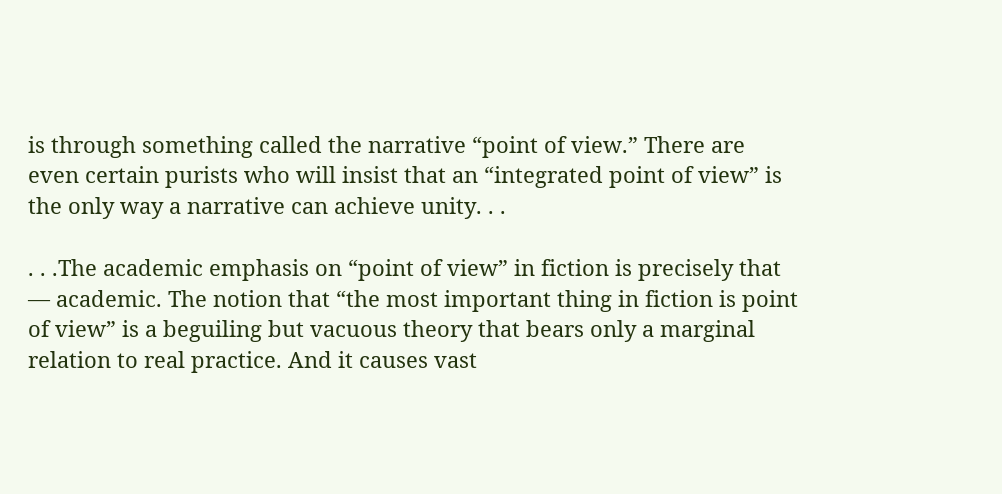is through something called the narrative “point of view.” There are even certain purists who will insist that an “integrated point of view” is the only way a narrative can achieve unity. . .

. . .The academic emphasis on “point of view” in fiction is precisely that — academic. The notion that “the most important thing in fiction is point of view” is a beguiling but vacuous theory that bears only a marginal relation to real practice. And it causes vast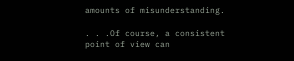amounts of misunderstanding.

. . .Of course, a consistent point of view can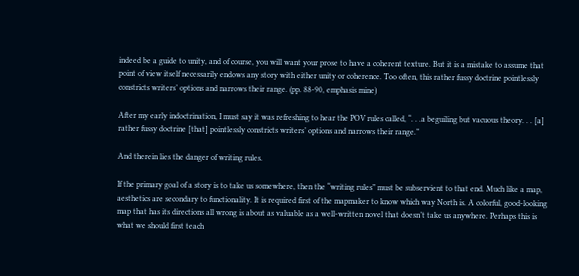indeed be a guide to unity, and of course, you will want your prose to have a coherent texture. But it is a mistake to assume that point of view itself necessarily endows any story with either unity or coherence. Too often, this rather fussy doctrine pointlessly constricts writers’ options and narrows their range. (pp. 88-90, emphasis mine)

After my early indoctrination, I must say it was refreshing to hear the POV rules called, “. . .a beguiling but vacuous theory. . . [a] rather fussy doctrine [that] pointlessly constricts writers’ options and narrows their range.”

And therein lies the danger of writing rules.

If the primary goal of a story is to take us somewhere, then the “writing rules” must be subservient to that end. Much like a map, aesthetics are secondary to functionality. It is required first of the mapmaker to know which way North is. A colorful, good-looking map that has its directions all wrong is about as valuable as a well-written novel that doesn’t take us anywhere. Perhaps this is what we should first teach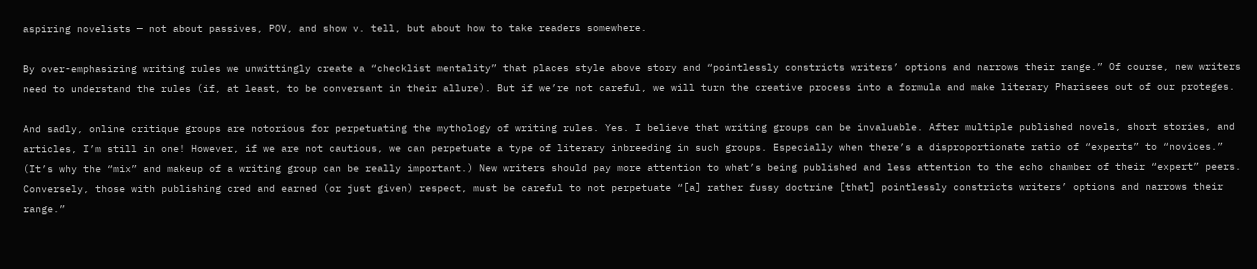aspiring novelists — not about passives, POV, and show v. tell, but about how to take readers somewhere.

By over-emphasizing writing rules we unwittingly create a “checklist mentality” that places style above story and “pointlessly constricts writers’ options and narrows their range.” Of course, new writers need to understand the rules (if, at least, to be conversant in their allure). But if we’re not careful, we will turn the creative process into a formula and make literary Pharisees out of our proteges.

And sadly, online critique groups are notorious for perpetuating the mythology of writing rules. Yes. I believe that writing groups can be invaluable. After multiple published novels, short stories, and articles, I’m still in one! However, if we are not cautious, we can perpetuate a type of literary inbreeding in such groups. Especially when there’s a disproportionate ratio of “experts” to “novices.” (It’s why the “mix” and makeup of a writing group can be really important.) New writers should pay more attention to what’s being published and less attention to the echo chamber of their “expert” peers. Conversely, those with publishing cred and earned (or just given) respect, must be careful to not perpetuate “[a] rather fussy doctrine [that] pointlessly constricts writers’ options and narrows their range.”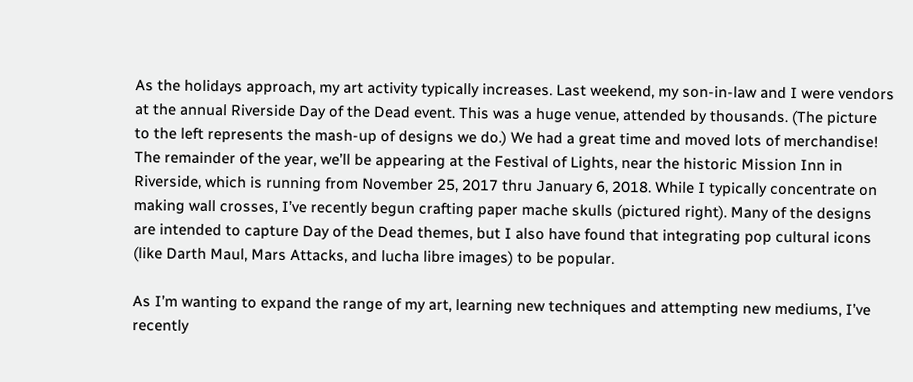As the holidays approach, my art activity typically increases. Last weekend, my son-in-law and I were vendors at the annual Riverside Day of the Dead event. This was a huge venue, attended by thousands. (The picture to the left represents the mash-up of designs we do.) We had a great time and moved lots of merchandise! The remainder of the year, we’ll be appearing at the Festival of Lights, near the historic Mission Inn in Riverside, which is running from November 25, 2017 thru January 6, 2018. While I typically concentrate on making wall crosses, I’ve recently begun crafting paper mache skulls (pictured right). Many of the designs are intended to capture Day of the Dead themes, but I also have found that integrating pop cultural icons (like Darth Maul, Mars Attacks, and lucha libre images) to be popular.

As I’m wanting to expand the range of my art, learning new techniques and attempting new mediums, I’ve recently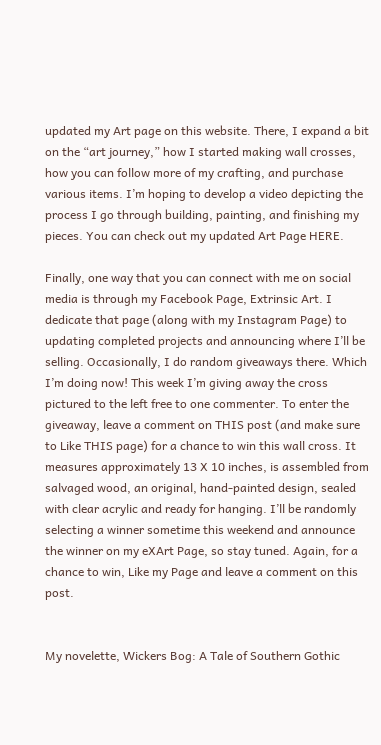updated my Art page on this website. There, I expand a bit on the “art journey,” how I started making wall crosses, how you can follow more of my crafting, and purchase various items. I’m hoping to develop a video depicting the process I go through building, painting, and finishing my pieces. You can check out my updated Art Page HERE.

Finally, one way that you can connect with me on social media is through my Facebook Page, Extrinsic Art. I dedicate that page (along with my Instagram Page) to updating completed projects and announcing where I’ll be selling. Occasionally, I do random giveaways there. Which I’m doing now! This week I’m giving away the cross pictured to the left free to one commenter. To enter the giveaway, leave a comment on THIS post (and make sure to Like THIS page) for a chance to win this wall cross. It measures approximately 13 X 10 inches, is assembled from salvaged wood, an original, hand-painted design, sealed with clear acrylic and ready for hanging. I’ll be randomly selecting a winner sometime this weekend and announce the winner on my eXArt Page, so stay tuned. Again, for a chance to win, Like my Page and leave a comment on this post.


My novelette, Wickers Bog: A Tale of Southern Gothic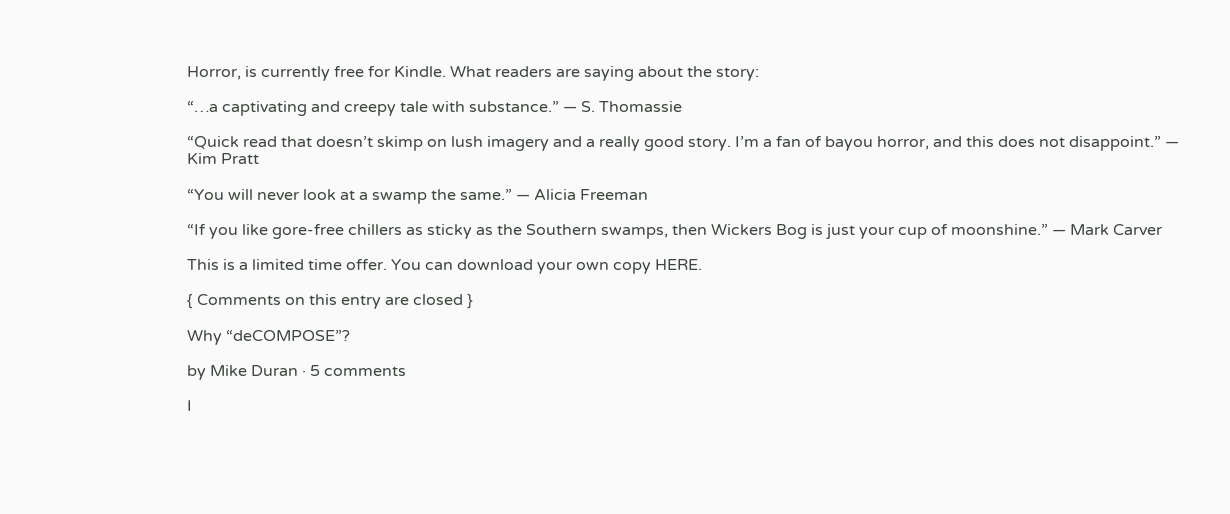Horror, is currently free for Kindle. What readers are saying about the story:

“…a captivating and creepy tale with substance.” — S. Thomassie

“Quick read that doesn’t skimp on lush imagery and a really good story. I’m a fan of bayou horror, and this does not disappoint.” — Kim Pratt

“You will never look at a swamp the same.” — Alicia Freeman

“If you like gore-free chillers as sticky as the Southern swamps, then Wickers Bog is just your cup of moonshine.” — Mark Carver

This is a limited time offer. You can download your own copy HERE.

{ Comments on this entry are closed }

Why “deCOMPOSE”?

by Mike Duran · 5 comments

I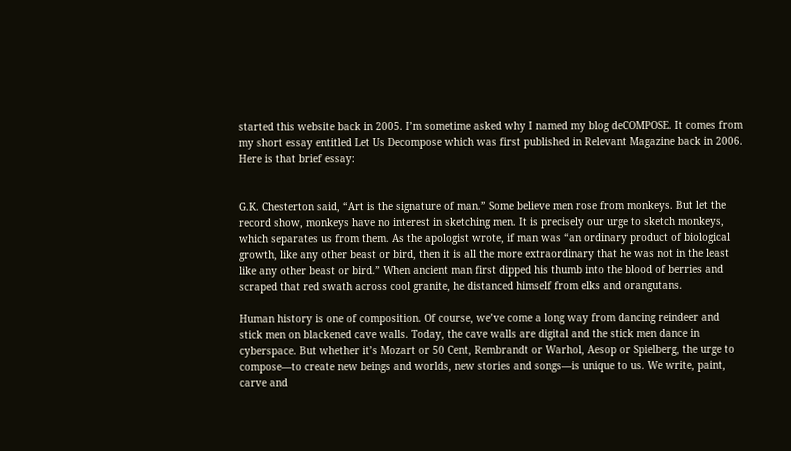started this website back in 2005. I’m sometime asked why I named my blog deCOMPOSE. It comes from my short essay entitled Let Us Decompose which was first published in Relevant Magazine back in 2006. Here is that brief essay:


G.K. Chesterton said, “Art is the signature of man.” Some believe men rose from monkeys. But let the record show, monkeys have no interest in sketching men. It is precisely our urge to sketch monkeys, which separates us from them. As the apologist wrote, if man was “an ordinary product of biological growth, like any other beast or bird, then it is all the more extraordinary that he was not in the least like any other beast or bird.” When ancient man first dipped his thumb into the blood of berries and scraped that red swath across cool granite, he distanced himself from elks and orangutans.

Human history is one of composition. Of course, we’ve come a long way from dancing reindeer and stick men on blackened cave walls. Today, the cave walls are digital and the stick men dance in cyberspace. But whether it’s Mozart or 50 Cent, Rembrandt or Warhol, Aesop or Spielberg, the urge to compose—to create new beings and worlds, new stories and songs—is unique to us. We write, paint, carve and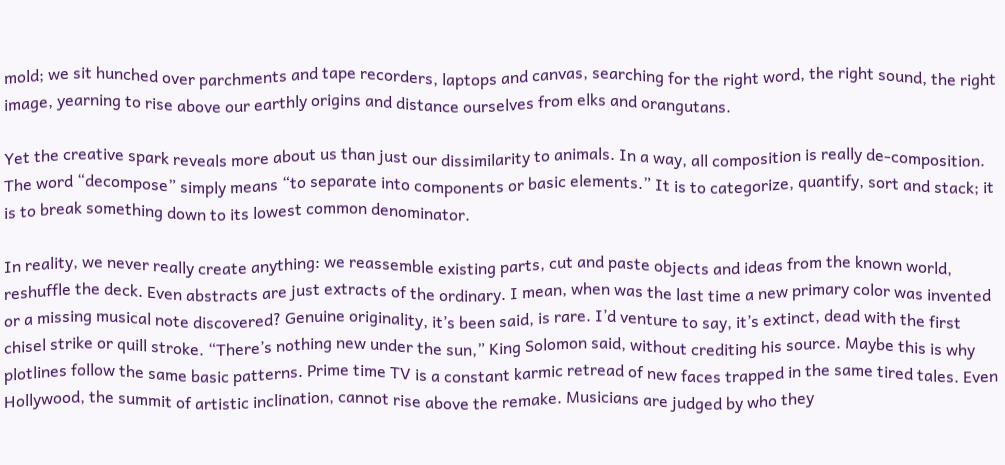mold; we sit hunched over parchments and tape recorders, laptops and canvas, searching for the right word, the right sound, the right image, yearning to rise above our earthly origins and distance ourselves from elks and orangutans.

Yet the creative spark reveals more about us than just our dissimilarity to animals. In a way, all composition is really de-composition. The word “decompose” simply means “to separate into components or basic elements.” It is to categorize, quantify, sort and stack; it is to break something down to its lowest common denominator.

In reality, we never really create anything: we reassemble existing parts, cut and paste objects and ideas from the known world, reshuffle the deck. Even abstracts are just extracts of the ordinary. I mean, when was the last time a new primary color was invented or a missing musical note discovered? Genuine originality, it’s been said, is rare. I’d venture to say, it’s extinct, dead with the first chisel strike or quill stroke. “There’s nothing new under the sun,” King Solomon said, without crediting his source. Maybe this is why plotlines follow the same basic patterns. Prime time TV is a constant karmic retread of new faces trapped in the same tired tales. Even Hollywood, the summit of artistic inclination, cannot rise above the remake. Musicians are judged by who they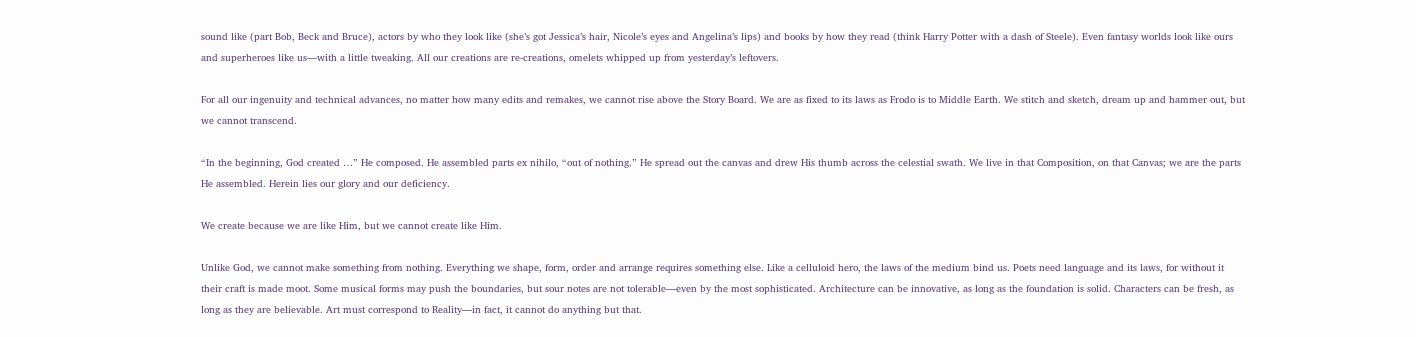sound like (part Bob, Beck and Bruce), actors by who they look like (she’s got Jessica’s hair, Nicole’s eyes and Angelina’s lips) and books by how they read (think Harry Potter with a dash of Steele). Even fantasy worlds look like ours and superheroes like us—with a little tweaking. All our creations are re-creations, omelets whipped up from yesterday’s leftovers.

For all our ingenuity and technical advances, no matter how many edits and remakes, we cannot rise above the Story Board. We are as fixed to its laws as Frodo is to Middle Earth. We stitch and sketch, dream up and hammer out, but we cannot transcend.

“In the beginning, God created …” He composed. He assembled parts ex nihilo, “out of nothing.” He spread out the canvas and drew His thumb across the celestial swath. We live in that Composition, on that Canvas; we are the parts He assembled. Herein lies our glory and our deficiency.

We create because we are like Him, but we cannot create like Him.

Unlike God, we cannot make something from nothing. Everything we shape, form, order and arrange requires something else. Like a celluloid hero, the laws of the medium bind us. Poets need language and its laws, for without it their craft is made moot. Some musical forms may push the boundaries, but sour notes are not tolerable—even by the most sophisticated. Architecture can be innovative, as long as the foundation is solid. Characters can be fresh, as long as they are believable. Art must correspond to Reality—in fact, it cannot do anything but that.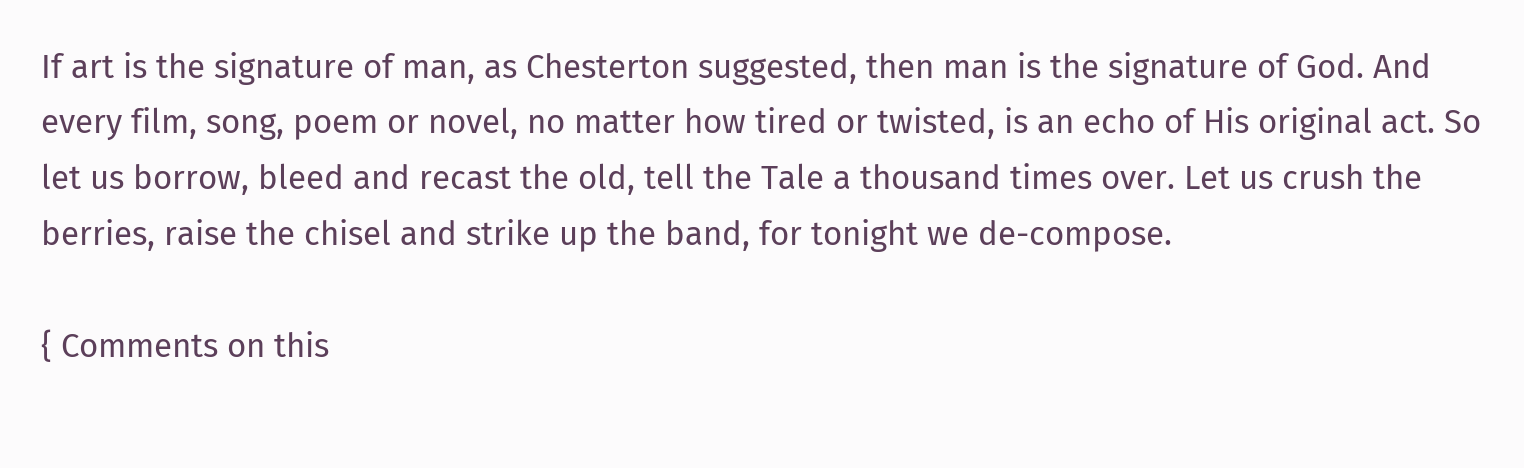If art is the signature of man, as Chesterton suggested, then man is the signature of God. And every film, song, poem or novel, no matter how tired or twisted, is an echo of His original act. So let us borrow, bleed and recast the old, tell the Tale a thousand times over. Let us crush the berries, raise the chisel and strike up the band, for tonight we de-compose.

{ Comments on this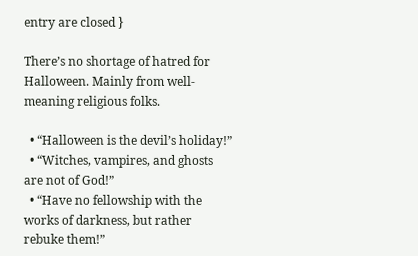entry are closed }

There’s no shortage of hatred for Halloween. Mainly from well-meaning religious folks.

  • “Halloween is the devil’s holiday!”
  • “Witches, vampires, and ghosts are not of God!”
  • “Have no fellowship with the works of darkness, but rather rebuke them!”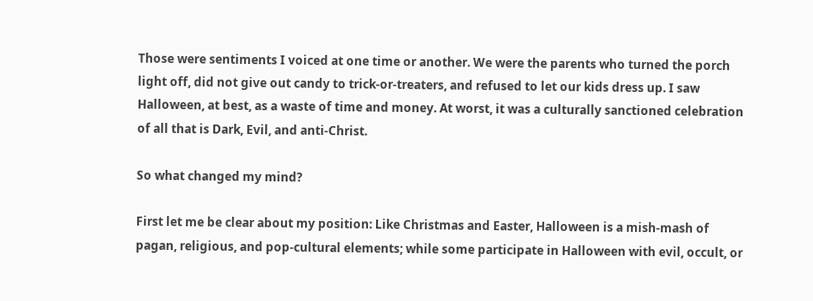Those were sentiments I voiced at one time or another. We were the parents who turned the porch light off, did not give out candy to trick-or-treaters, and refused to let our kids dress up. I saw Halloween, at best, as a waste of time and money. At worst, it was a culturally sanctioned celebration of all that is Dark, Evil, and anti-Christ.

So what changed my mind?

First let me be clear about my position: Like Christmas and Easter, Halloween is a mish-mash of pagan, religious, and pop-cultural elements; while some participate in Halloween with evil, occult, or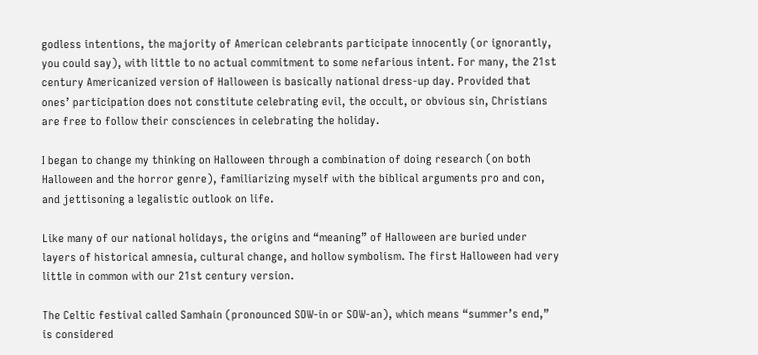godless intentions, the majority of American celebrants participate innocently (or ignorantly, you could say), with little to no actual commitment to some nefarious intent. For many, the 21st century Americanized version of Halloween is basically national dress-up day. Provided that ones’ participation does not constitute celebrating evil, the occult, or obvious sin, Christians are free to follow their consciences in celebrating the holiday.

I began to change my thinking on Halloween through a combination of doing research (on both Halloween and the horror genre), familiarizing myself with the biblical arguments pro and con, and jettisoning a legalistic outlook on life.

Like many of our national holidays, the origins and “meaning” of Halloween are buried under layers of historical amnesia, cultural change, and hollow symbolism. The first Halloween had very little in common with our 21st century version.

The Celtic festival called Samhain (pronounced SOW-in or SOW-an), which means “summer’s end,” is considered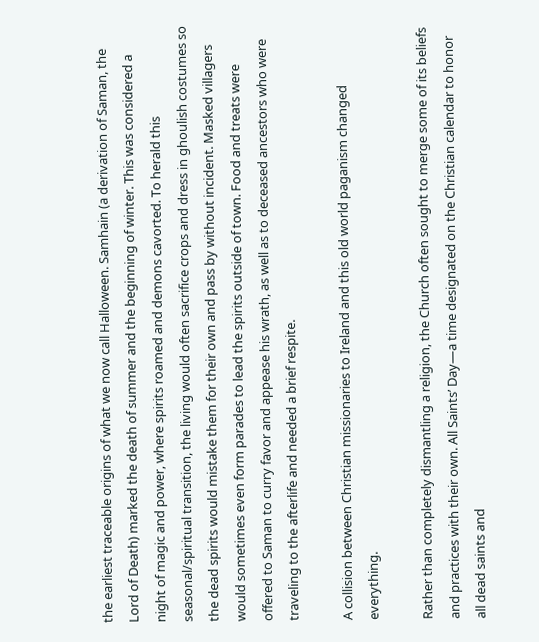the earliest traceable origins of what we now call Halloween. Samhain (a derivation of Saman, the Lord of Death) marked the death of summer and the beginning of winter. This was considered a night of magic and power, where spirits roamed and demons cavorted. To herald this seasonal/spiritual transition, the living would often sacrifice crops and dress in ghoulish costumes so the dead spirits would mistake them for their own and pass by without incident. Masked villagers would sometimes even form parades to lead the spirits outside of town. Food and treats were offered to Saman to curry favor and appease his wrath, as well as to deceased ancestors who were traveling to the afterlife and needed a brief respite.

A collision between Christian missionaries to Ireland and this old world paganism changed everything.

Rather than completely dismantling a religion, the Church often sought to merge some of its beliefs and practices with their own. All Saints’ Day—a time designated on the Christian calendar to honor all dead saints and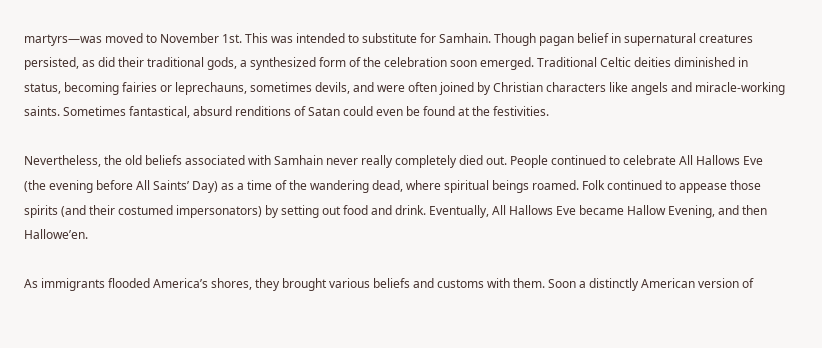martyrs—was moved to November 1st. This was intended to substitute for Samhain. Though pagan belief in supernatural creatures persisted, as did their traditional gods, a synthesized form of the celebration soon emerged. Traditional Celtic deities diminished in status, becoming fairies or leprechauns, sometimes devils, and were often joined by Christian characters like angels and miracle-working saints. Sometimes fantastical, absurd renditions of Satan could even be found at the festivities.

Nevertheless, the old beliefs associated with Samhain never really completely died out. People continued to celebrate All Hallows Eve (the evening before All Saints’ Day) as a time of the wandering dead, where spiritual beings roamed. Folk continued to appease those spirits (and their costumed impersonators) by setting out food and drink. Eventually, All Hallows Eve became Hallow Evening, and then Hallowe’en.

As immigrants flooded America’s shores, they brought various beliefs and customs with them. Soon a distinctly American version of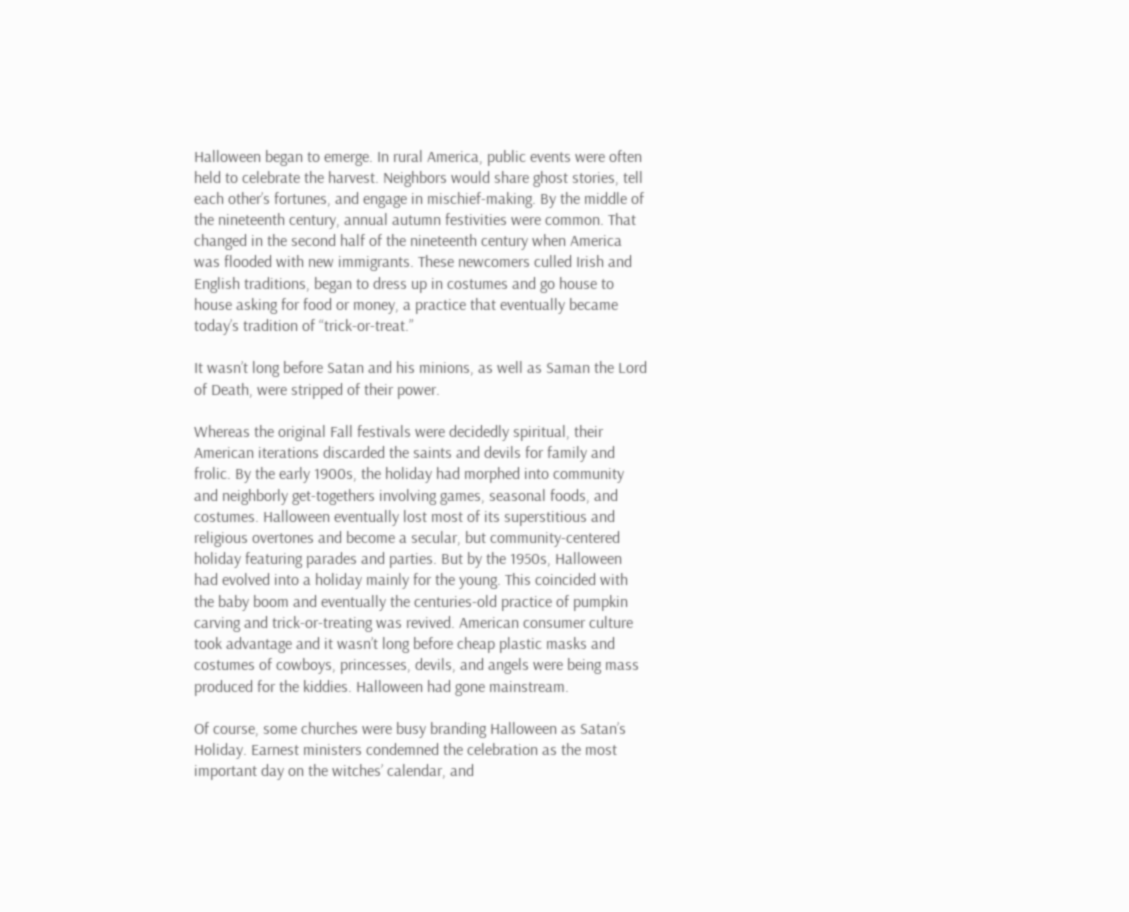Halloween began to emerge. In rural America, public events were often held to celebrate the harvest. Neighbors would share ghost stories, tell each other’s fortunes, and engage in mischief-making. By the middle of the nineteenth century, annual autumn festivities were common. That changed in the second half of the nineteenth century when America was flooded with new immigrants. These newcomers culled Irish and English traditions, began to dress up in costumes and go house to house asking for food or money, a practice that eventually became today’s tradition of “trick-or-treat.”

It wasn’t long before Satan and his minions, as well as Saman the Lord of Death, were stripped of their power.

Whereas the original Fall festivals were decidedly spiritual, their American iterations discarded the saints and devils for family and frolic. By the early 1900s, the holiday had morphed into community and neighborly get-togethers involving games, seasonal foods, and costumes. Halloween eventually lost most of its superstitious and religious overtones and become a secular, but community-centered holiday featuring parades and parties. But by the 1950s, Halloween had evolved into a holiday mainly for the young. This coincided with the baby boom and eventually the centuries-old practice of pumpkin carving and trick-or-treating was revived. American consumer culture took advantage and it wasn’t long before cheap plastic masks and costumes of cowboys, princesses, devils, and angels were being mass produced for the kiddies. Halloween had gone mainstream.

Of course, some churches were busy branding Halloween as Satan’s Holiday. Earnest ministers condemned the celebration as the most important day on the witches’ calendar, and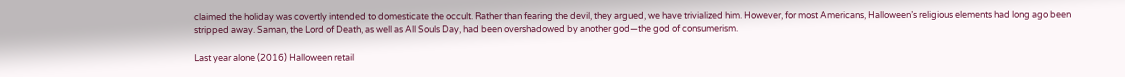claimed the holiday was covertly intended to domesticate the occult. Rather than fearing the devil, they argued, we have trivialized him. However, for most Americans, Halloween’s religious elements had long ago been stripped away. Saman, the Lord of Death, as well as All Souls Day, had been overshadowed by another god—the god of consumerism.

Last year alone (2016) Halloween retail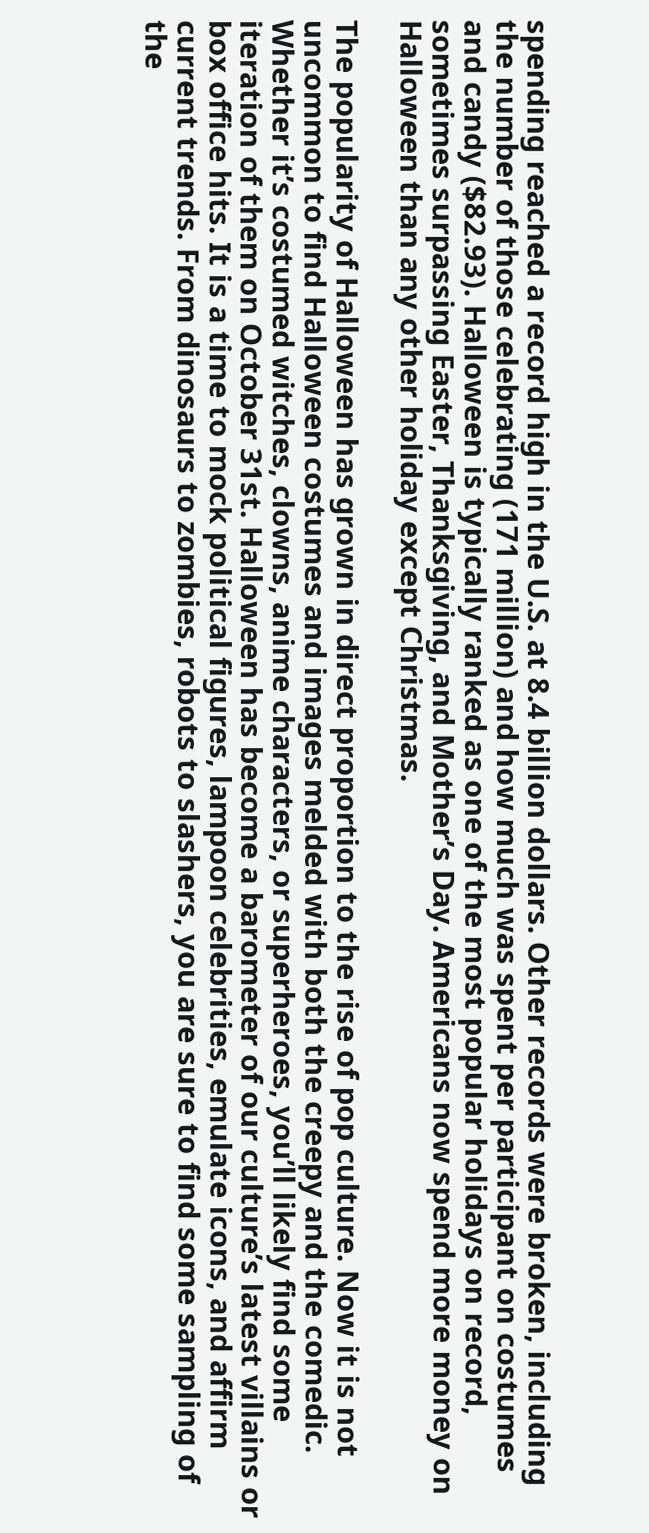spending reached a record high in the U.S. at 8.4 billion dollars. Other records were broken, including the number of those celebrating (171 million) and how much was spent per participant on costumes and candy ($82.93). Halloween is typically ranked as one of the most popular holidays on record, sometimes surpassing Easter, Thanksgiving, and Mother’s Day. Americans now spend more money on Halloween than any other holiday except Christmas.

The popularity of Halloween has grown in direct proportion to the rise of pop culture. Now it is not uncommon to find Halloween costumes and images melded with both the creepy and the comedic. Whether it’s costumed witches, clowns, anime characters, or superheroes, you’ll likely find some iteration of them on October 31st. Halloween has become a barometer of our culture’s latest villains or box office hits. It is a time to mock political figures, lampoon celebrities, emulate icons, and affirm current trends. From dinosaurs to zombies, robots to slashers, you are sure to find some sampling of the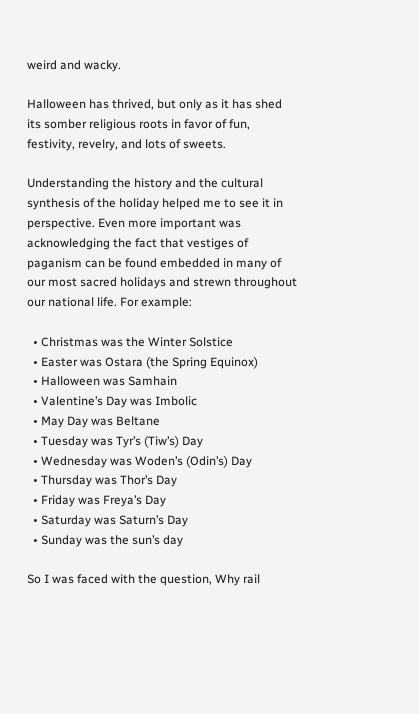weird and wacky.

Halloween has thrived, but only as it has shed its somber religious roots in favor of fun, festivity, revelry, and lots of sweets.

Understanding the history and the cultural synthesis of the holiday helped me to see it in perspective. Even more important was acknowledging the fact that vestiges of paganism can be found embedded in many of our most sacred holidays and strewn throughout our national life. For example:

  • Christmas was the Winter Solstice
  • Easter was Ostara (the Spring Equinox)
  • Halloween was Samhain
  • Valentine’s Day was Imbolic
  • May Day was Beltane
  • Tuesday was Tyr’s (Tiw’s) Day
  • Wednesday was Woden’s (Odin’s) Day
  • Thursday was Thor’s Day
  • Friday was Freya’s Day
  • Saturday was Saturn’s Day
  • Sunday was the sun’s day

So I was faced with the question, Why rail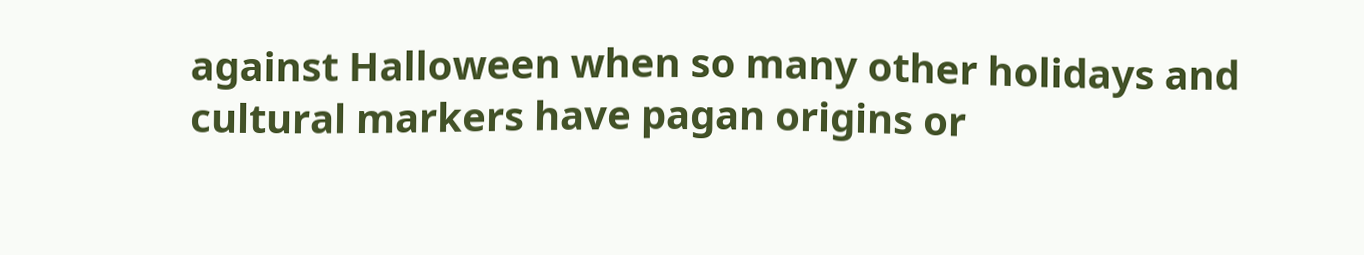against Halloween when so many other holidays and cultural markers have pagan origins or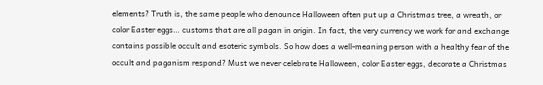elements? Truth is, the same people who denounce Halloween often put up a Christmas tree, a wreath, or color Easter eggs… customs that are all pagan in origin. In fact, the very currency we work for and exchange contains possible occult and esoteric symbols. So how does a well-meaning person with a healthy fear of the occult and paganism respond? Must we never celebrate Halloween, color Easter eggs, decorate a Christmas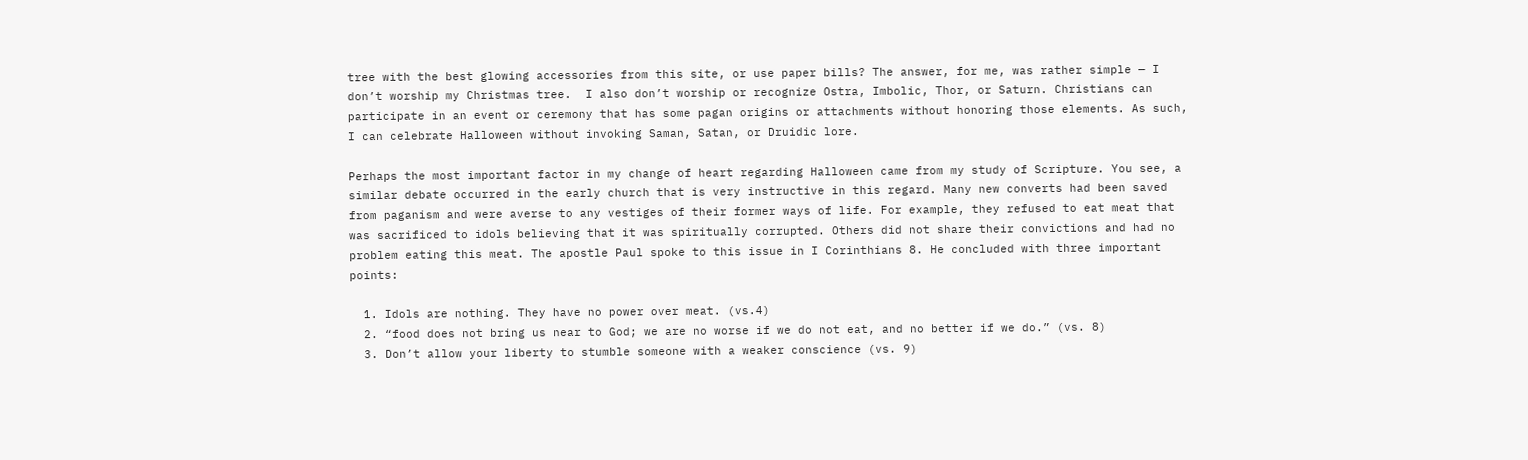tree with the best glowing accessories from this site, or use paper bills? The answer, for me, was rather simple — I don’t worship my Christmas tree.  I also don’t worship or recognize Ostra, Imbolic, Thor, or Saturn. Christians can participate in an event or ceremony that has some pagan origins or attachments without honoring those elements. As such, I can celebrate Halloween without invoking Saman, Satan, or Druidic lore.

Perhaps the most important factor in my change of heart regarding Halloween came from my study of Scripture. You see, a similar debate occurred in the early church that is very instructive in this regard. Many new converts had been saved from paganism and were averse to any vestiges of their former ways of life. For example, they refused to eat meat that was sacrificed to idols believing that it was spiritually corrupted. Others did not share their convictions and had no problem eating this meat. The apostle Paul spoke to this issue in I Corinthians 8. He concluded with three important points:

  1. Idols are nothing. They have no power over meat. (vs.4)
  2. “food does not bring us near to God; we are no worse if we do not eat, and no better if we do.” (vs. 8)
  3. Don’t allow your liberty to stumble someone with a weaker conscience (vs. 9)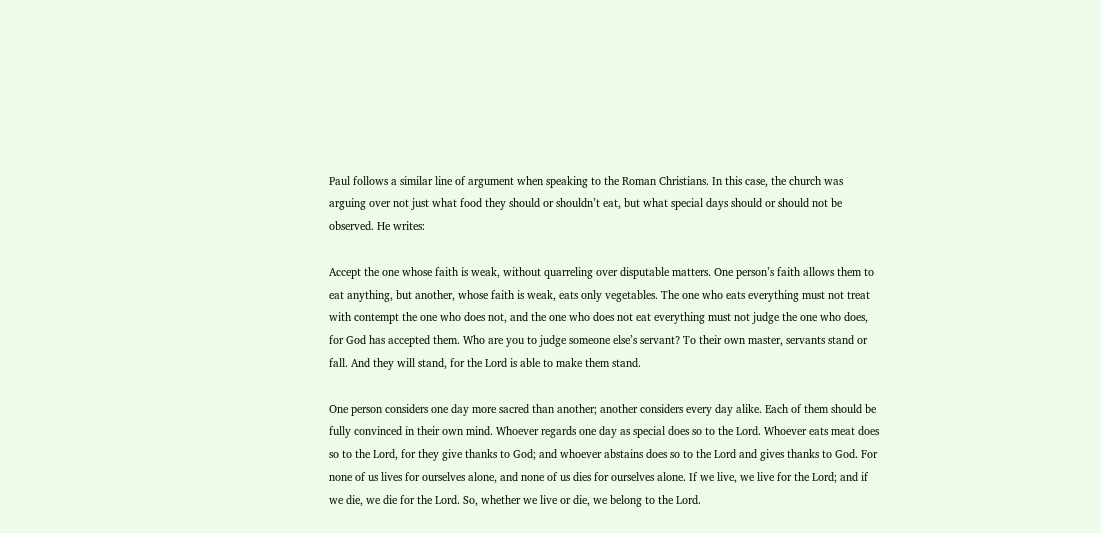Paul follows a similar line of argument when speaking to the Roman Christians. In this case, the church was arguing over not just what food they should or shouldn’t eat, but what special days should or should not be observed. He writes:

Accept the one whose faith is weak, without quarreling over disputable matters. One person’s faith allows them to eat anything, but another, whose faith is weak, eats only vegetables. The one who eats everything must not treat with contempt the one who does not, and the one who does not eat everything must not judge the one who does, for God has accepted them. Who are you to judge someone else’s servant? To their own master, servants stand or fall. And they will stand, for the Lord is able to make them stand.

One person considers one day more sacred than another; another considers every day alike. Each of them should be fully convinced in their own mind. Whoever regards one day as special does so to the Lord. Whoever eats meat does so to the Lord, for they give thanks to God; and whoever abstains does so to the Lord and gives thanks to God. For none of us lives for ourselves alone, and none of us dies for ourselves alone. If we live, we live for the Lord; and if we die, we die for the Lord. So, whether we live or die, we belong to the Lord.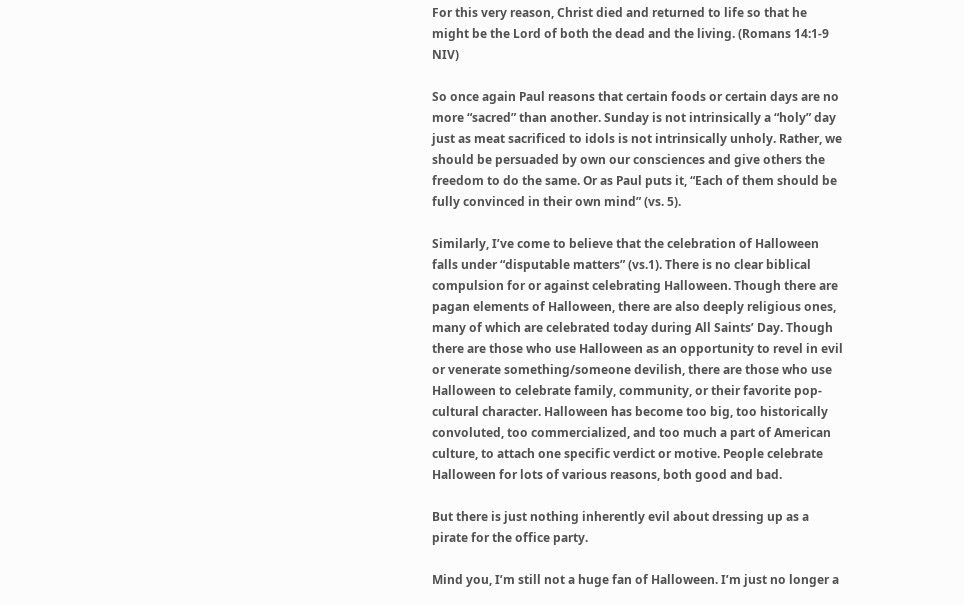For this very reason, Christ died and returned to life so that he might be the Lord of both the dead and the living. (Romans 14:1-9 NIV)

So once again Paul reasons that certain foods or certain days are no more “sacred” than another. Sunday is not intrinsically a “holy” day just as meat sacrificed to idols is not intrinsically unholy. Rather, we should be persuaded by own our consciences and give others the freedom to do the same. Or as Paul puts it, “Each of them should be fully convinced in their own mind” (vs. 5).

Similarly, I’ve come to believe that the celebration of Halloween falls under “disputable matters” (vs.1). There is no clear biblical compulsion for or against celebrating Halloween. Though there are pagan elements of Halloween, there are also deeply religious ones, many of which are celebrated today during All Saints’ Day. Though there are those who use Halloween as an opportunity to revel in evil or venerate something/someone devilish, there are those who use Halloween to celebrate family, community, or their favorite pop-cultural character. Halloween has become too big, too historically convoluted, too commercialized, and too much a part of American culture, to attach one specific verdict or motive. People celebrate Halloween for lots of various reasons, both good and bad.

But there is just nothing inherently evil about dressing up as a pirate for the office party.

Mind you, I’m still not a huge fan of Halloween. I’m just no longer a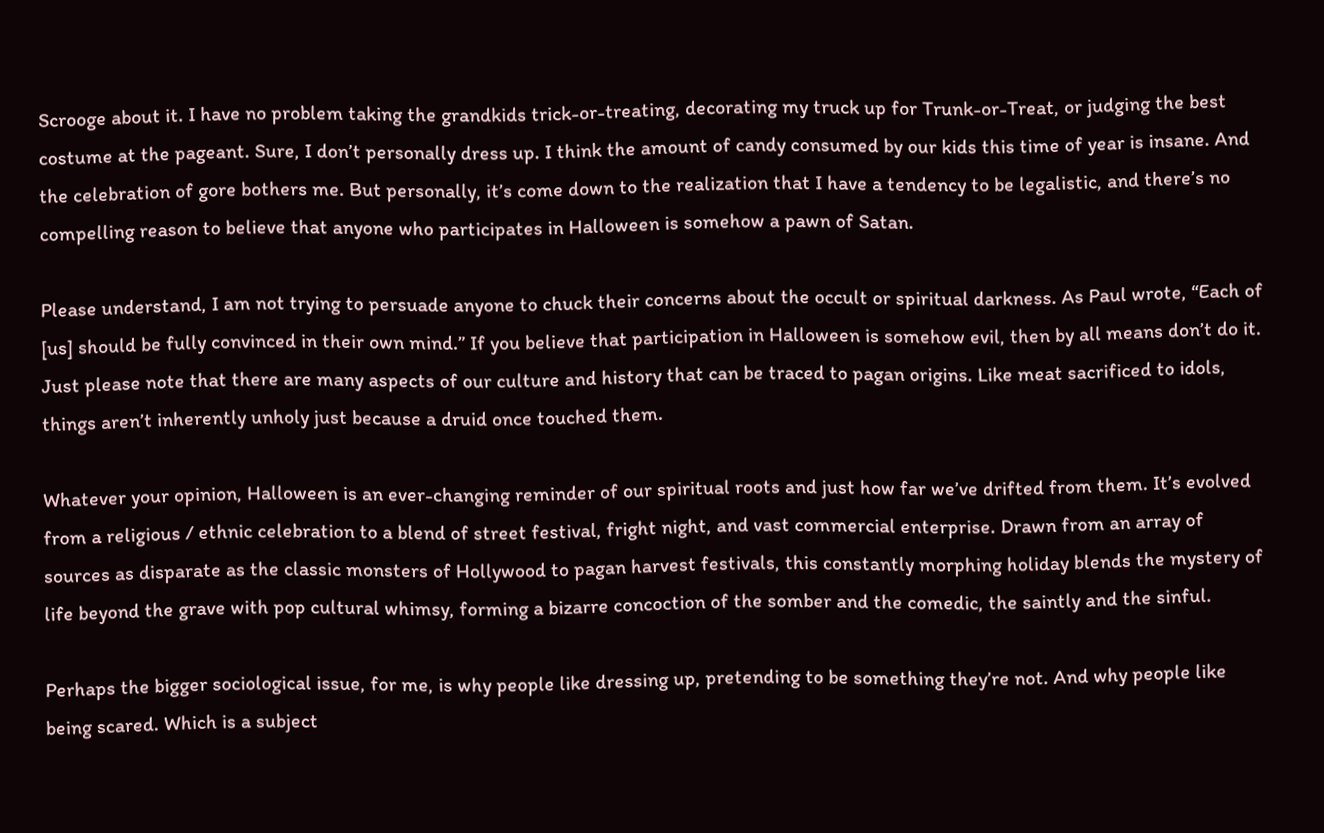Scrooge about it. I have no problem taking the grandkids trick-or-treating, decorating my truck up for Trunk-or-Treat, or judging the best costume at the pageant. Sure, I don’t personally dress up. I think the amount of candy consumed by our kids this time of year is insane. And the celebration of gore bothers me. But personally, it’s come down to the realization that I have a tendency to be legalistic, and there’s no compelling reason to believe that anyone who participates in Halloween is somehow a pawn of Satan.

Please understand, I am not trying to persuade anyone to chuck their concerns about the occult or spiritual darkness. As Paul wrote, “Each of [us] should be fully convinced in their own mind.” If you believe that participation in Halloween is somehow evil, then by all means don’t do it. Just please note that there are many aspects of our culture and history that can be traced to pagan origins. Like meat sacrificed to idols, things aren’t inherently unholy just because a druid once touched them.

Whatever your opinion, Halloween is an ever-changing reminder of our spiritual roots and just how far we’ve drifted from them. It’s evolved from a religious / ethnic celebration to a blend of street festival, fright night, and vast commercial enterprise. Drawn from an array of sources as disparate as the classic monsters of Hollywood to pagan harvest festivals, this constantly morphing holiday blends the mystery of life beyond the grave with pop cultural whimsy, forming a bizarre concoction of the somber and the comedic, the saintly and the sinful.

Perhaps the bigger sociological issue, for me, is why people like dressing up, pretending to be something they’re not. And why people like being scared. Which is a subject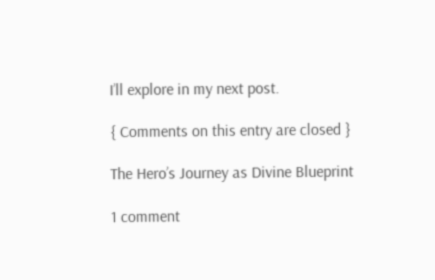I’ll explore in my next post.

{ Comments on this entry are closed }

The Hero’s Journey as Divine Blueprint

1 comment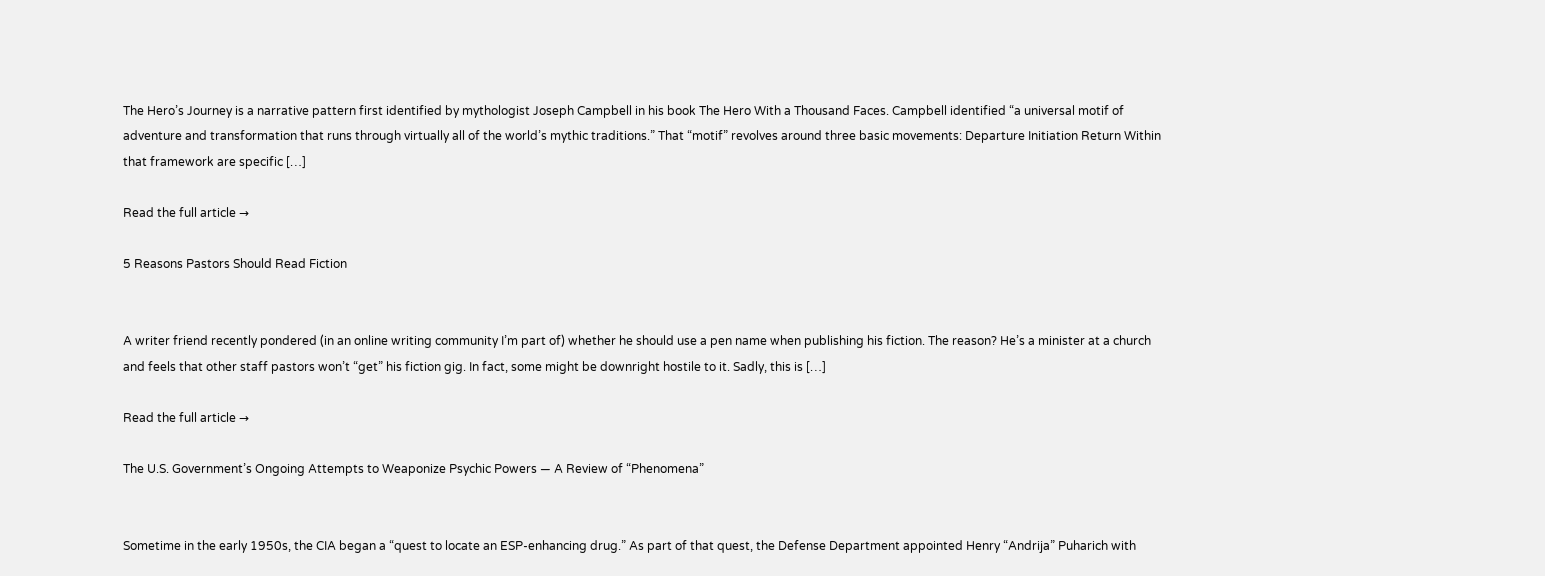The Hero’s Journey is a narrative pattern first identified by mythologist Joseph Campbell in his book The Hero With a Thousand Faces. Campbell identified “a universal motif of adventure and transformation that runs through virtually all of the world’s mythic traditions.” That “motif” revolves around three basic movements: Departure Initiation Return Within that framework are specific […]

Read the full article →

5 Reasons Pastors Should Read Fiction


A writer friend recently pondered (in an online writing community I’m part of) whether he should use a pen name when publishing his fiction. The reason? He’s a minister at a church and feels that other staff pastors won’t “get” his fiction gig. In fact, some might be downright hostile to it. Sadly, this is […]

Read the full article →

The U.S. Government’s Ongoing Attempts to Weaponize Psychic Powers — A Review of “Phenomena”


Sometime in the early 1950s, the CIA began a “quest to locate an ESP-enhancing drug.” As part of that quest, the Defense Department appointed Henry “Andrija” Puharich with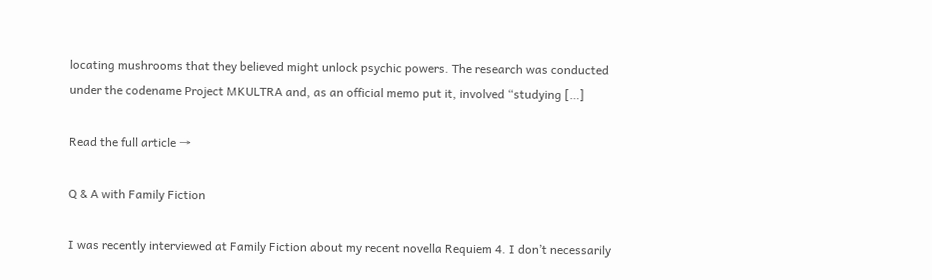locating mushrooms that they believed might unlock psychic powers. The research was conducted under the codename Project MKULTRA and, as an official memo put it, involved “studying […]

Read the full article →

Q & A with Family Fiction

I was recently interviewed at Family Fiction about my recent novella Requiem 4. I don’t necessarily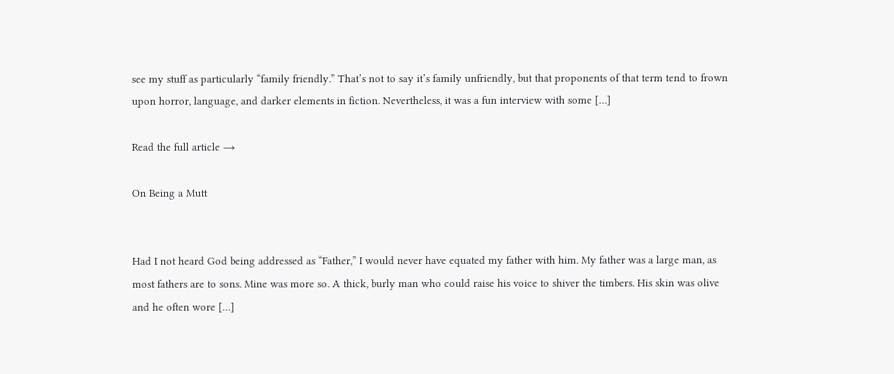see my stuff as particularly “family friendly.” That’s not to say it’s family unfriendly, but that proponents of that term tend to frown upon horror, language, and darker elements in fiction. Nevertheless, it was a fun interview with some […]

Read the full article →

On Being a Mutt


Had I not heard God being addressed as “Father,” I would never have equated my father with him. My father was a large man, as most fathers are to sons. Mine was more so. A thick, burly man who could raise his voice to shiver the timbers. His skin was olive and he often wore […]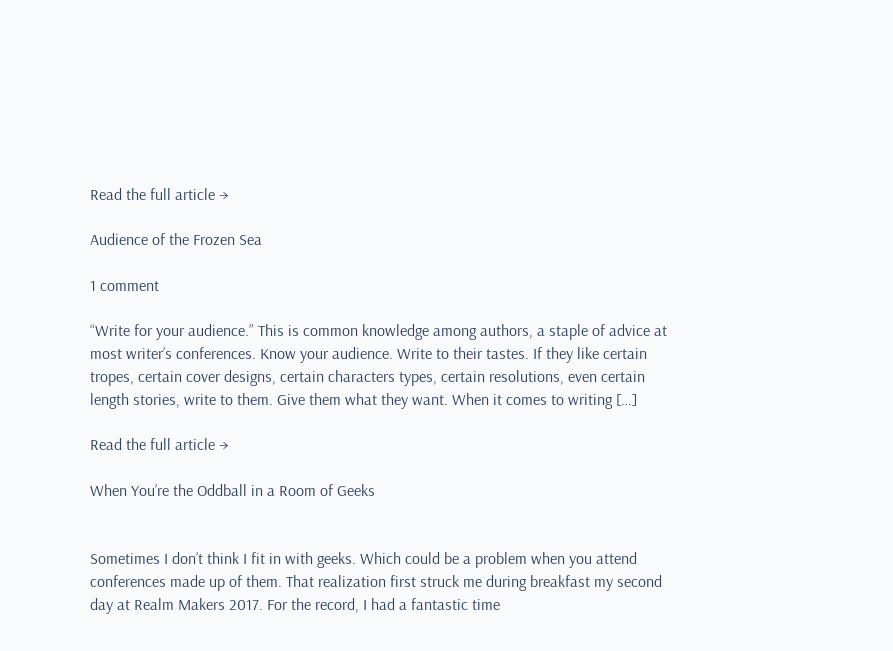Read the full article →

Audience of the Frozen Sea

1 comment

“Write for your audience.” This is common knowledge among authors, a staple of advice at most writer’s conferences. Know your audience. Write to their tastes. If they like certain tropes, certain cover designs, certain characters types, certain resolutions, even certain length stories, write to them. Give them what they want. When it comes to writing […]

Read the full article →

When You’re the Oddball in a Room of Geeks


Sometimes I don’t think I fit in with geeks. Which could be a problem when you attend conferences made up of them. That realization first struck me during breakfast my second day at Realm Makers 2017. For the record, I had a fantastic time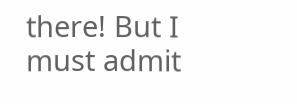there! But I must admit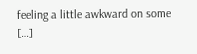feeling a little awkward on some […]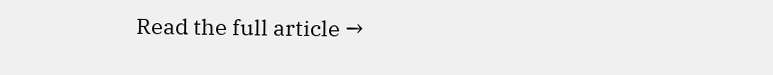Read the full article →